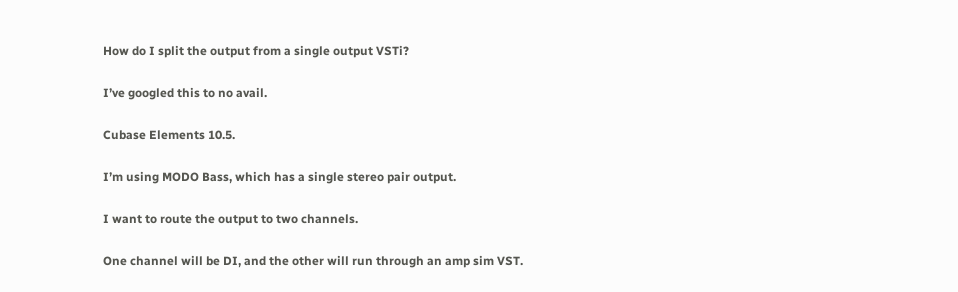How do I split the output from a single output VSTi?

I’ve googled this to no avail.

Cubase Elements 10.5.

I’m using MODO Bass, which has a single stereo pair output.

I want to route the output to two channels.

One channel will be DI, and the other will run through an amp sim VST.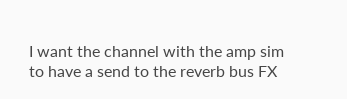I want the channel with the amp sim to have a send to the reverb bus FX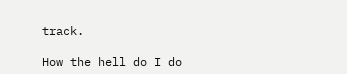track.

How the hell do I do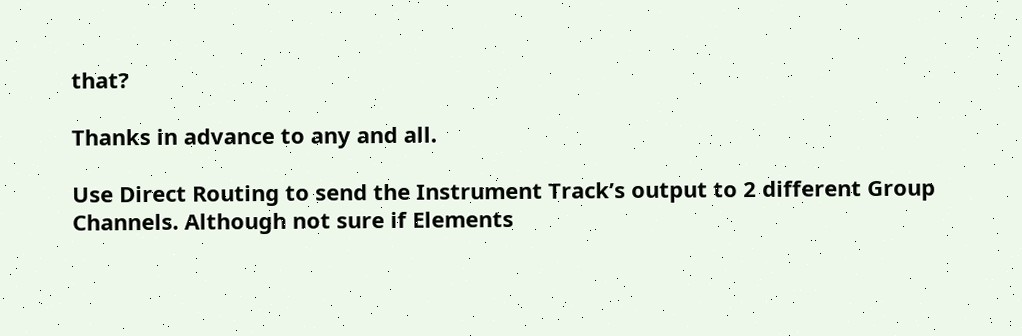that?

Thanks in advance to any and all.

Use Direct Routing to send the Instrument Track’s output to 2 different Group Channels. Although not sure if Elements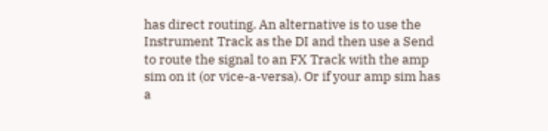has direct routing. An alternative is to use the Instrument Track as the DI and then use a Send to route the signal to an FX Track with the amp sim on it (or vice-a-versa). Or if your amp sim has a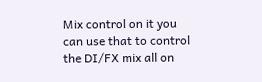Mix control on it you can use that to control the DI/FX mix all on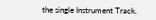the single Instrument Track.